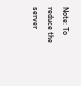Note: To reduce the server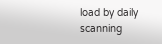load by daily scanning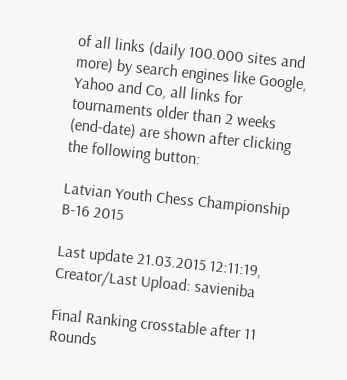of all links (daily 100.000 sites and more) by search engines like Google, Yahoo and Co, all links for tournaments older than 2 weeks (end-date) are shown after clicking the following button:

Latvian Youth Chess Championship B-16 2015

Last update 21.03.2015 12:11:19, Creator/Last Upload: savieniba

Final Ranking crosstable after 11 Rounds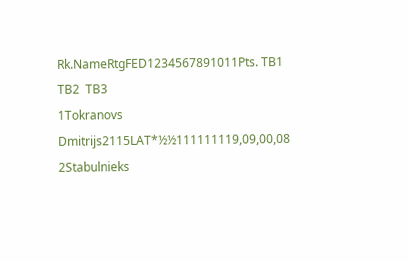Rk.NameRtgFED1234567891011Pts. TB1  TB2  TB3
1Tokranovs Dmitrijs2115LAT*½½111111119,09,00,08
2Stabulnieks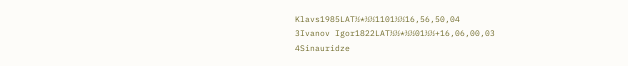Klavs1985LAT½*½½1101½½16,56,50,04
3Ivanov Igor1822LAT½½*½½01½½+16,06,00,03
4Sinauridze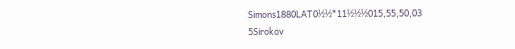Simons1880LAT0½½*11½½½015,55,50,03
5Sirokov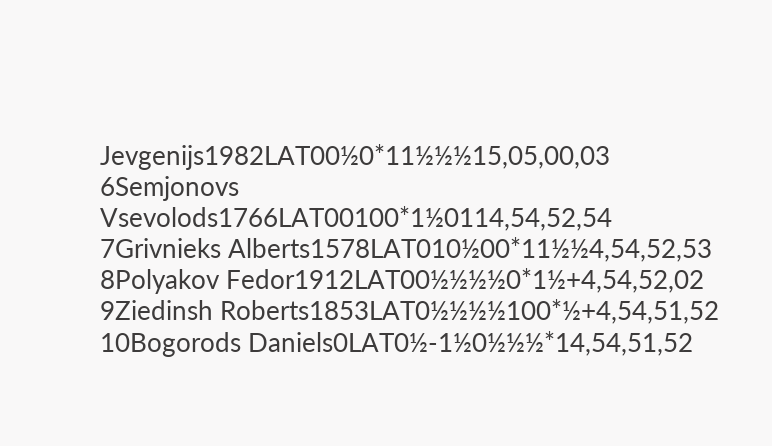Jevgenijs1982LAT00½0*11½½½15,05,00,03
6Semjonovs Vsevolods1766LAT00100*1½0114,54,52,54
7Grivnieks Alberts1578LAT010½00*11½½4,54,52,53
8Polyakov Fedor1912LAT00½½½½0*1½+4,54,52,02
9Ziedinsh Roberts1853LAT0½½½½100*½+4,54,51,52
10Bogorods Daniels0LAT0½-1½0½½½*14,54,51,52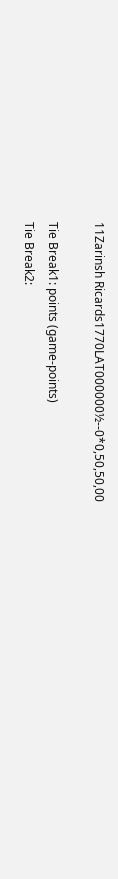11Zarinsh Ricards1770LAT000000½--0*0,50,50,00

Tie Break1: points (game-points)
Tie Break2: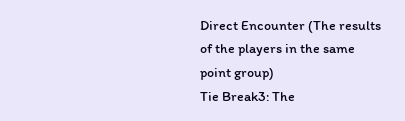Direct Encounter (The results of the players in the same point group)
Tie Break3: The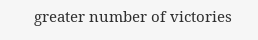greater number of victories